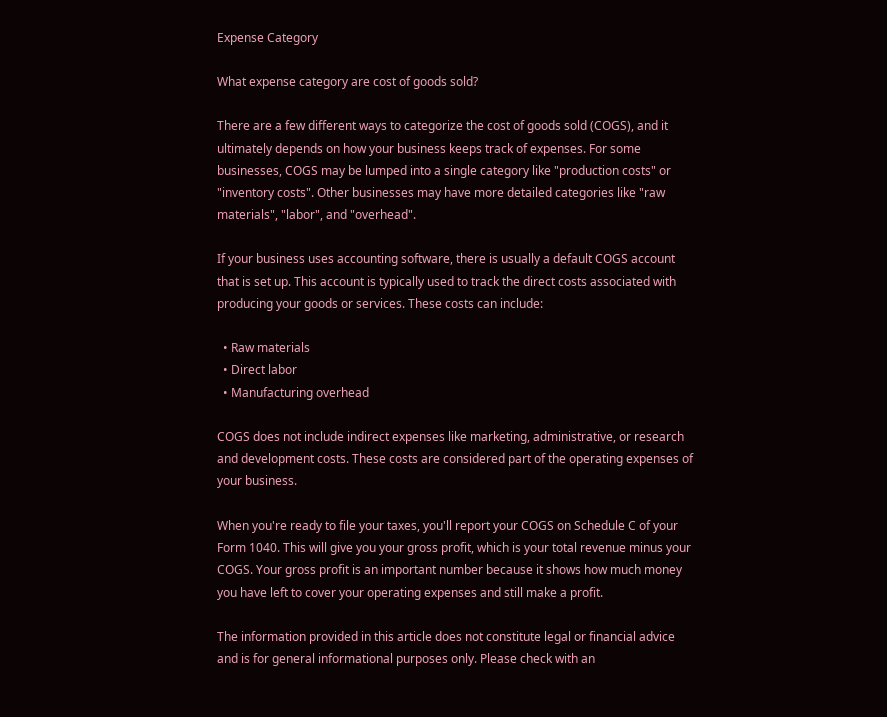Expense Category

What expense category are cost of goods sold?

There are a few different ways to categorize the cost of goods sold (COGS), and it ultimately depends on how your business keeps track of expenses. For some businesses, COGS may be lumped into a single category like "production costs" or "inventory costs". Other businesses may have more detailed categories like "raw materials", "labor", and "overhead".

If your business uses accounting software, there is usually a default COGS account that is set up. This account is typically used to track the direct costs associated with producing your goods or services. These costs can include:

  • Raw materials
  • Direct labor
  • Manufacturing overhead

COGS does not include indirect expenses like marketing, administrative, or research and development costs. These costs are considered part of the operating expenses of your business.

When you're ready to file your taxes, you'll report your COGS on Schedule C of your Form 1040. This will give you your gross profit, which is your total revenue minus your COGS. Your gross profit is an important number because it shows how much money you have left to cover your operating expenses and still make a profit.

The information provided in this article does not constitute legal or financial advice and is for general informational purposes only. Please check with an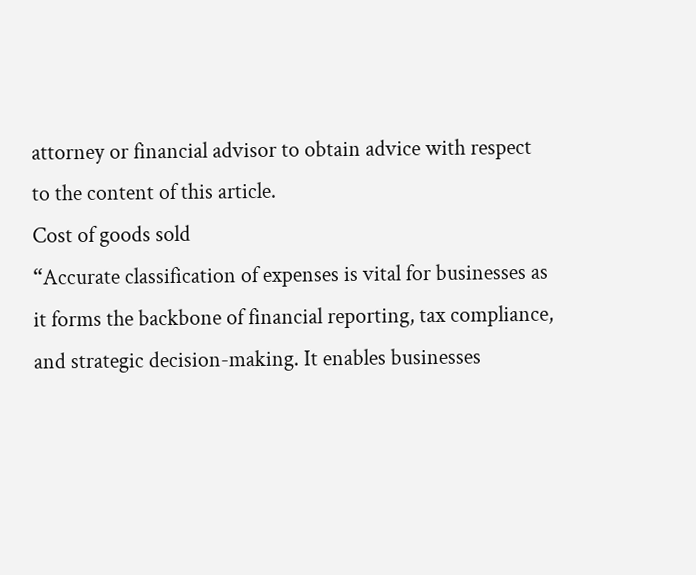attorney or financial advisor to obtain advice with respect to the content of this article.
Cost of goods sold
“Accurate classification of expenses is vital for businesses as it forms the backbone of financial reporting, tax compliance, and strategic decision-making. It enables businesses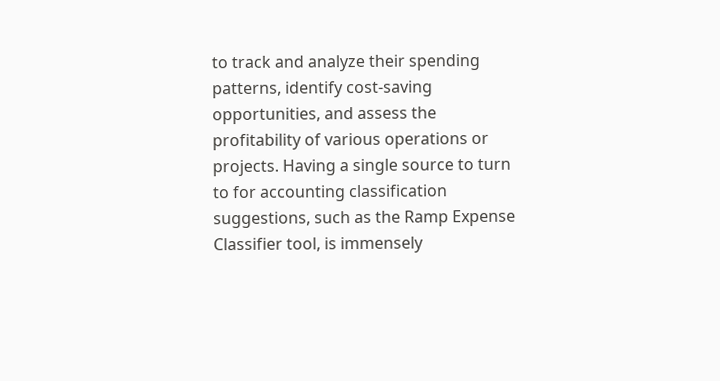to track and analyze their spending patterns, identify cost-saving opportunities, and assess the profitability of various operations or projects. Having a single source to turn to for accounting classification suggestions, such as the Ramp Expense Classifier tool, is immensely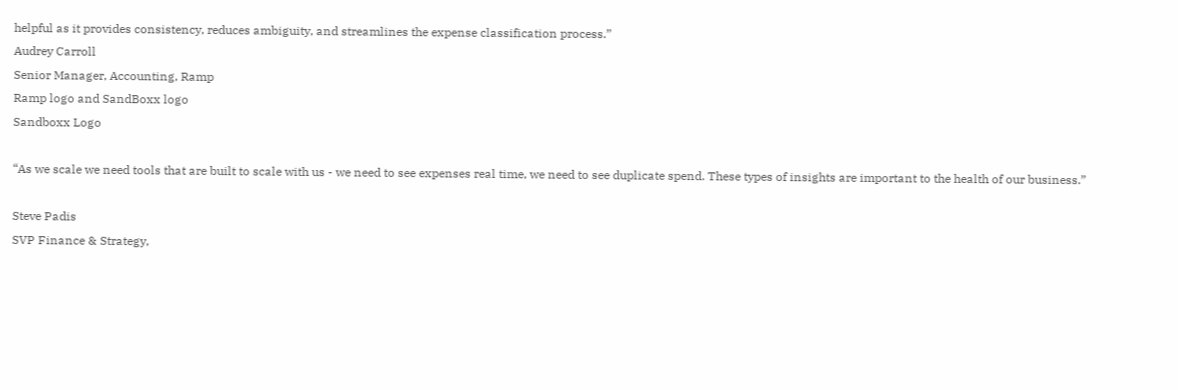helpful as it provides consistency, reduces ambiguity, and streamlines the expense classification process.”
Audrey Carroll
Senior Manager, Accounting, Ramp
Ramp logo and SandBoxx logo
Sandboxx Logo

“As we scale we need tools that are built to scale with us - we need to see expenses real time, we need to see duplicate spend. These types of insights are important to the health of our business.”

Steve Padis
SVP Finance & Strategy,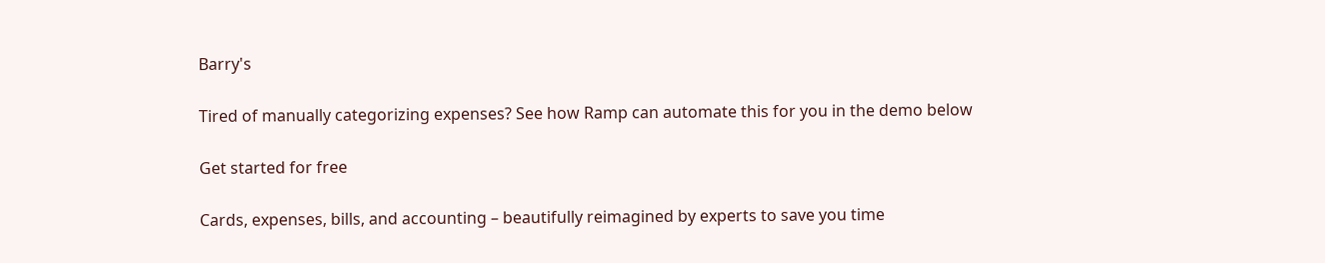Barry's

Tired of manually categorizing expenses? See how Ramp can automate this for you in the demo below

Get started for free

Cards, expenses, bills, and accounting – beautifully reimagined by experts to save you time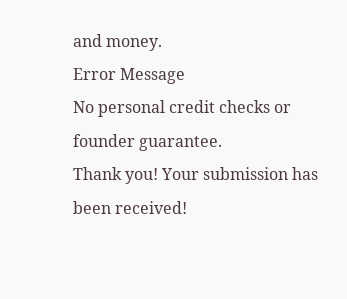and money.
Error Message
No personal credit checks or founder guarantee.
Thank you! Your submission has been received!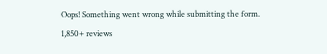Oops! Something went wrong while submitting the form.
1,850+ reviews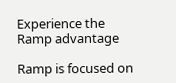Experience the
Ramp advantage

Ramp is focused on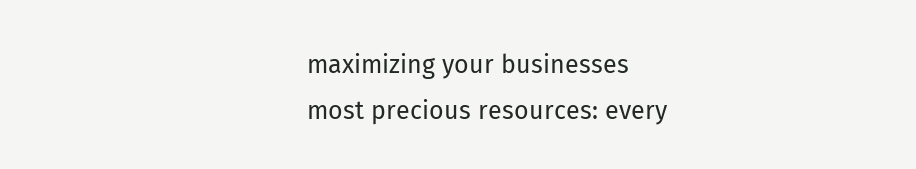maximizing your businesses most precious resources: every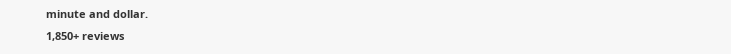minute and dollar.
1,850+ reviews